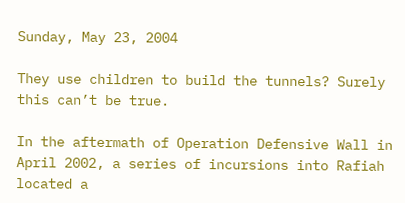Sunday, May 23, 2004

They use children to build the tunnels? Surely this can’t be true.

In the aftermath of Operation Defensive Wall in April 2002, a series of incursions into Rafiah located a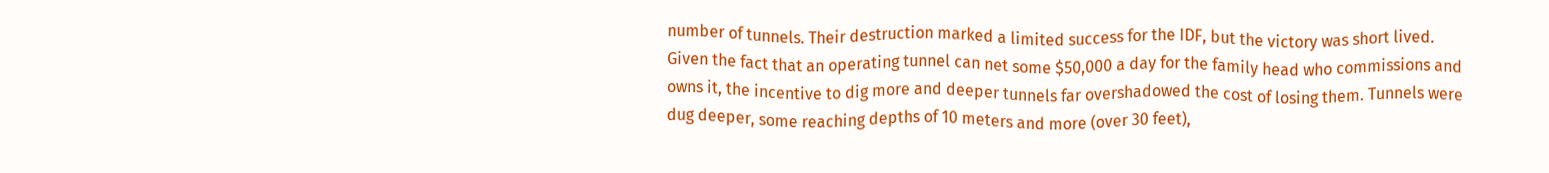number of tunnels. Their destruction marked a limited success for the IDF, but the victory was short lived. Given the fact that an operating tunnel can net some $50,000 a day for the family head who commissions and owns it, the incentive to dig more and deeper tunnels far overshadowed the cost of losing them. Tunnels were dug deeper, some reaching depths of 10 meters and more (over 30 feet),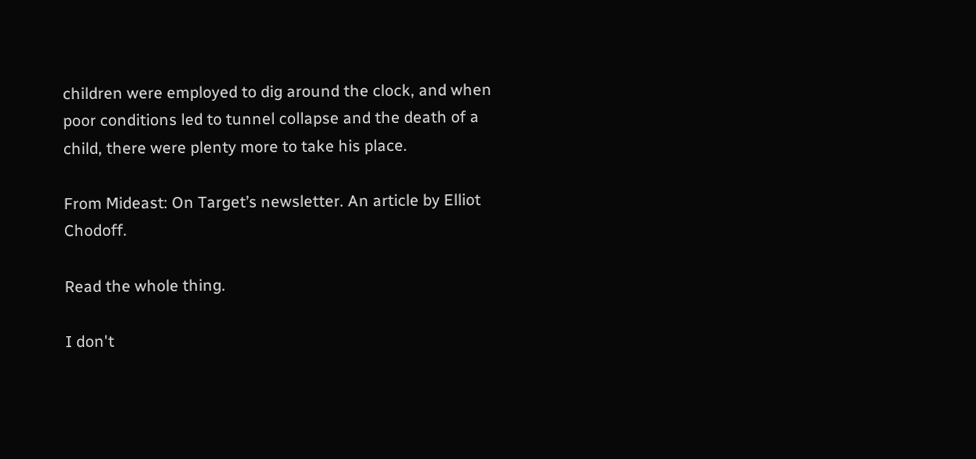children were employed to dig around the clock, and when poor conditions led to tunnel collapse and the death of a child, there were plenty more to take his place.

From Mideast: On Target’s newsletter. An article by Elliot Chodoff.

Read the whole thing.

I don't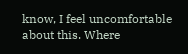know, I feel uncomfortable about this. Where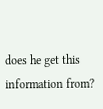does he get this information from?